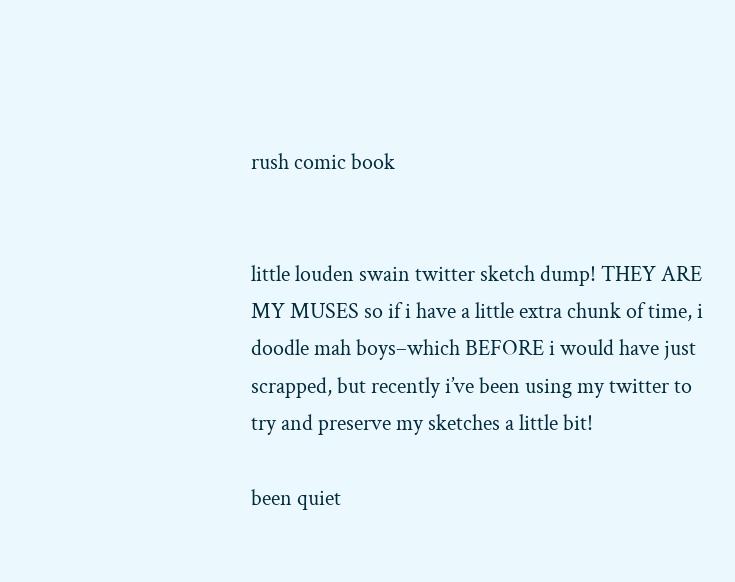rush comic book


little louden swain twitter sketch dump! THEY ARE MY MUSES so if i have a little extra chunk of time, i doodle mah boys–which BEFORE i would have just scrapped, but recently i’ve been using my twitter to try and preserve my sketches a little bit!

been quiet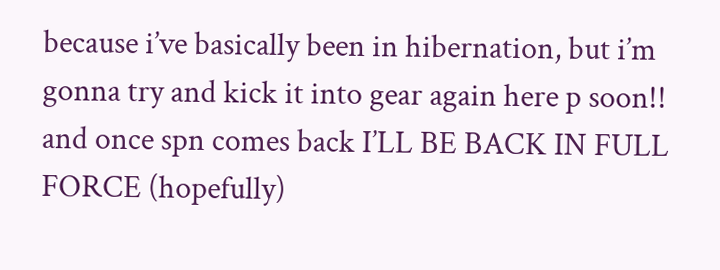because i’ve basically been in hibernation, but i’m gonna try and kick it into gear again here p soon!! and once spn comes back I’LL BE BACK IN FULL FORCE (hopefully)